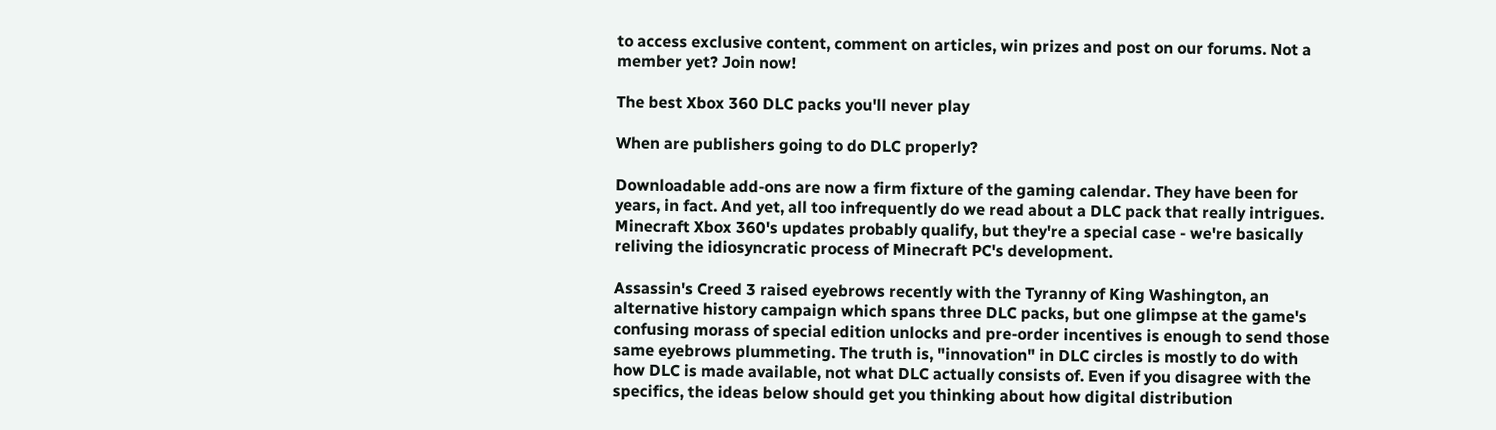to access exclusive content, comment on articles, win prizes and post on our forums. Not a member yet? Join now!

The best Xbox 360 DLC packs you'll never play

When are publishers going to do DLC properly?

Downloadable add-ons are now a firm fixture of the gaming calendar. They have been for years, in fact. And yet, all too infrequently do we read about a DLC pack that really intrigues. Minecraft Xbox 360's updates probably qualify, but they're a special case - we're basically reliving the idiosyncratic process of Minecraft PC's development.

Assassin's Creed 3 raised eyebrows recently with the Tyranny of King Washington, an alternative history campaign which spans three DLC packs, but one glimpse at the game's confusing morass of special edition unlocks and pre-order incentives is enough to send those same eyebrows plummeting. The truth is, "innovation" in DLC circles is mostly to do with how DLC is made available, not what DLC actually consists of. Even if you disagree with the specifics, the ideas below should get you thinking about how digital distribution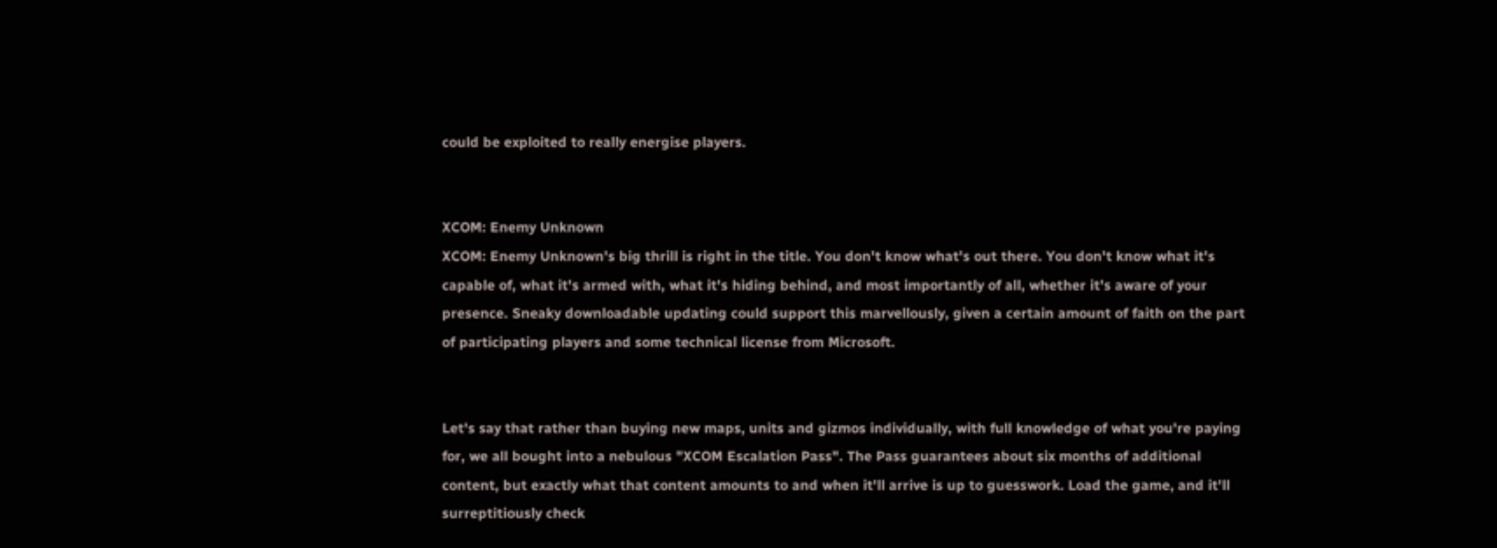could be exploited to really energise players.


XCOM: Enemy Unknown
XCOM: Enemy Unknown's big thrill is right in the title. You don't know what's out there. You don't know what it's capable of, what it's armed with, what it's hiding behind, and most importantly of all, whether it's aware of your presence. Sneaky downloadable updating could support this marvellously, given a certain amount of faith on the part of participating players and some technical license from Microsoft.


Let's say that rather than buying new maps, units and gizmos individually, with full knowledge of what you're paying for, we all bought into a nebulous "XCOM Escalation Pass". The Pass guarantees about six months of additional content, but exactly what that content amounts to and when it'll arrive is up to guesswork. Load the game, and it'll surreptitiously check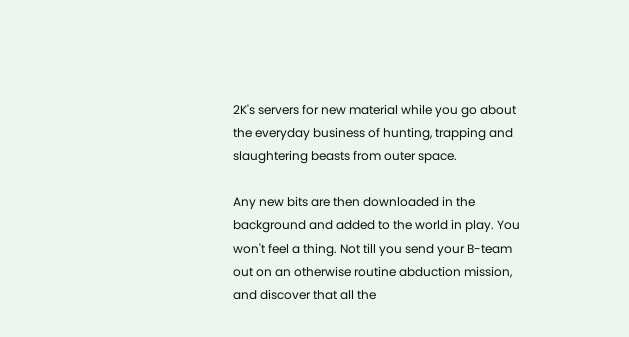2K's servers for new material while you go about the everyday business of hunting, trapping and slaughtering beasts from outer space.

Any new bits are then downloaded in the background and added to the world in play. You won't feel a thing. Not till you send your B-team out on an otherwise routine abduction mission, and discover that all the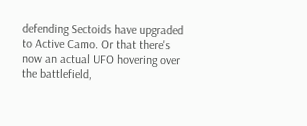defending Sectoids have upgraded to Active Camo. Or that there's now an actual UFO hovering over the battlefield,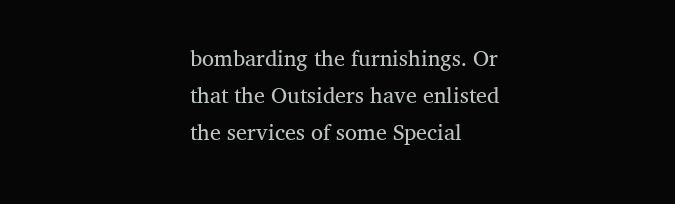bombarding the furnishings. Or that the Outsiders have enlisted the services of some Special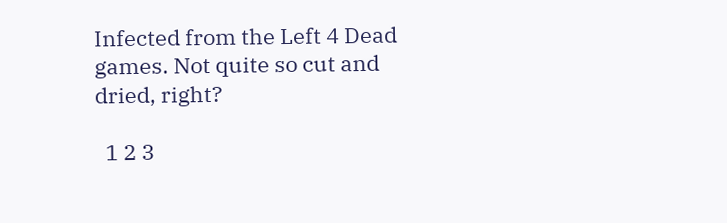Infected from the Left 4 Dead games. Not quite so cut and dried, right?

  1 2 3